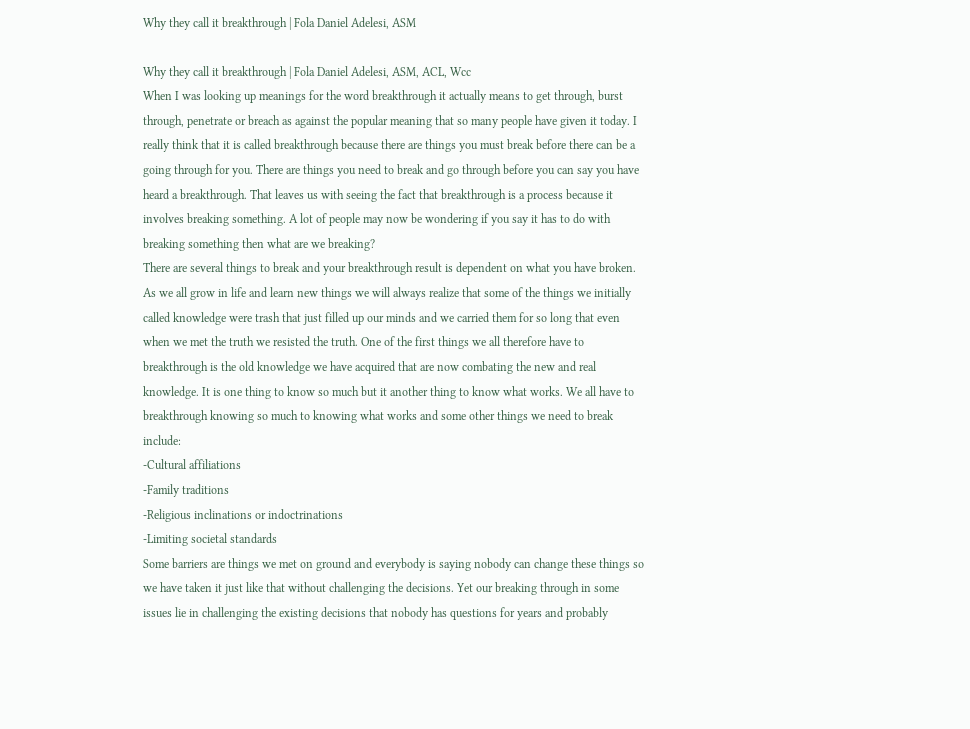Why they call it breakthrough | Fola Daniel Adelesi, ASM

Why they call it breakthrough | Fola Daniel Adelesi, ASM, ACL, Wcc
When I was looking up meanings for the word breakthrough it actually means to get through, burst through, penetrate or breach as against the popular meaning that so many people have given it today. I really think that it is called breakthrough because there are things you must break before there can be a going through for you. There are things you need to break and go through before you can say you have heard a breakthrough. That leaves us with seeing the fact that breakthrough is a process because it involves breaking something. A lot of people may now be wondering if you say it has to do with breaking something then what are we breaking?
There are several things to break and your breakthrough result is dependent on what you have broken. As we all grow in life and learn new things we will always realize that some of the things we initially called knowledge were trash that just filled up our minds and we carried them for so long that even when we met the truth we resisted the truth. One of the first things we all therefore have to breakthrough is the old knowledge we have acquired that are now combating the new and real knowledge. It is one thing to know so much but it another thing to know what works. We all have to breakthrough knowing so much to knowing what works and some other things we need to break include:
-Cultural affiliations
-Family traditions
-Religious inclinations or indoctrinations
-Limiting societal standards
Some barriers are things we met on ground and everybody is saying nobody can change these things so we have taken it just like that without challenging the decisions. Yet our breaking through in some issues lie in challenging the existing decisions that nobody has questions for years and probably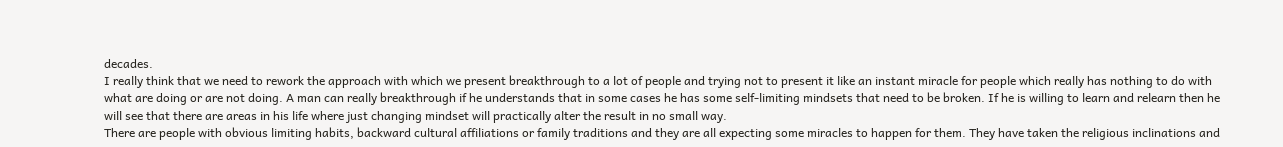decades.
I really think that we need to rework the approach with which we present breakthrough to a lot of people and trying not to present it like an instant miracle for people which really has nothing to do with what are doing or are not doing. A man can really breakthrough if he understands that in some cases he has some self-limiting mindsets that need to be broken. If he is willing to learn and relearn then he will see that there are areas in his life where just changing mindset will practically alter the result in no small way.
There are people with obvious limiting habits, backward cultural affiliations or family traditions and they are all expecting some miracles to happen for them. They have taken the religious inclinations and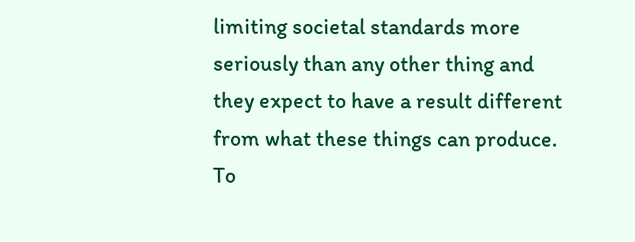limiting societal standards more seriously than any other thing and they expect to have a result different from what these things can produce.
To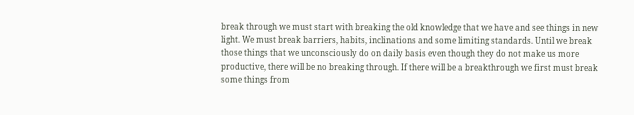break through we must start with breaking the old knowledge that we have and see things in new light. We must break barriers, habits, inclinations and some limiting standards. Until we break those things that we unconsciously do on daily basis even though they do not make us more productive, there will be no breaking through. If there will be a breakthrough we first must break some things from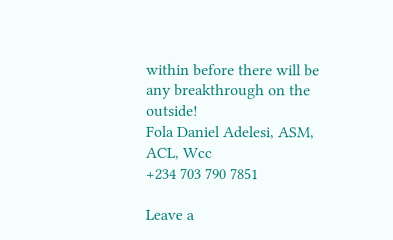within before there will be any breakthrough on the outside!
Fola Daniel Adelesi, ASM, ACL, Wcc
+234 703 790 7851

Leave a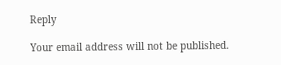Reply

Your email address will not be published.